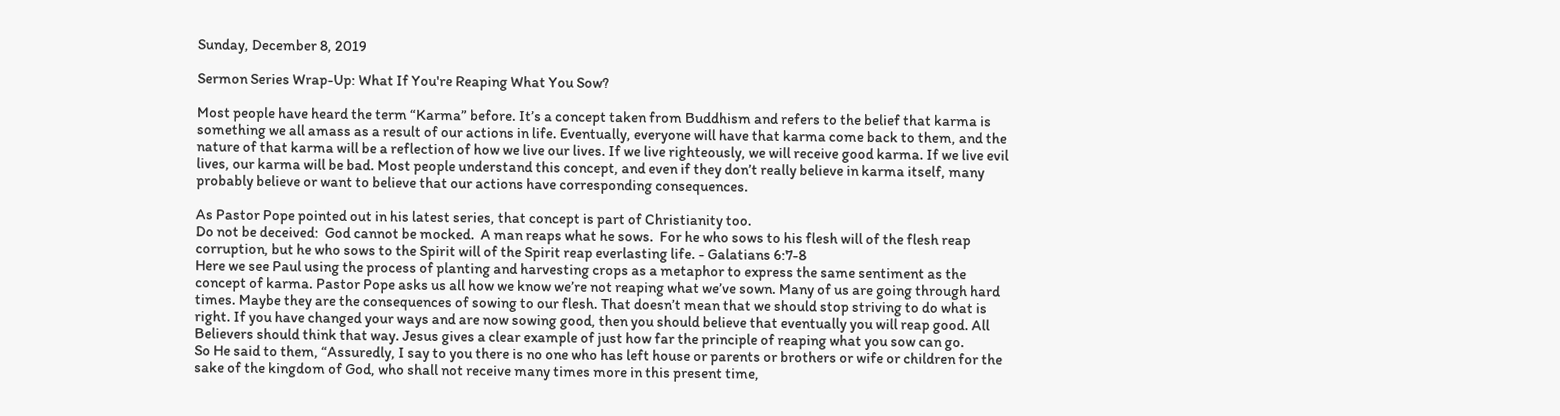Sunday, December 8, 2019

Sermon Series Wrap-Up: What If You're Reaping What You Sow?

Most people have heard the term “Karma” before. It’s a concept taken from Buddhism and refers to the belief that karma is something we all amass as a result of our actions in life. Eventually, everyone will have that karma come back to them, and the nature of that karma will be a reflection of how we live our lives. If we live righteously, we will receive good karma. If we live evil lives, our karma will be bad. Most people understand this concept, and even if they don’t really believe in karma itself, many probably believe or want to believe that our actions have corresponding consequences.

As Pastor Pope pointed out in his latest series, that concept is part of Christianity too.
Do not be deceived:  God cannot be mocked.  A man reaps what he sows.  For he who sows to his flesh will of the flesh reap corruption, but he who sows to the Spirit will of the Spirit reap everlasting life. - Galatians 6:7-8
Here we see Paul using the process of planting and harvesting crops as a metaphor to express the same sentiment as the concept of karma. Pastor Pope asks us all how we know we’re not reaping what we’ve sown. Many of us are going through hard times. Maybe they are the consequences of sowing to our flesh. That doesn’t mean that we should stop striving to do what is right. If you have changed your ways and are now sowing good, then you should believe that eventually you will reap good. All Believers should think that way. Jesus gives a clear example of just how far the principle of reaping what you sow can go.
So He said to them, “Assuredly, I say to you there is no one who has left house or parents or brothers or wife or children for the sake of the kingdom of God, who shall not receive many times more in this present time,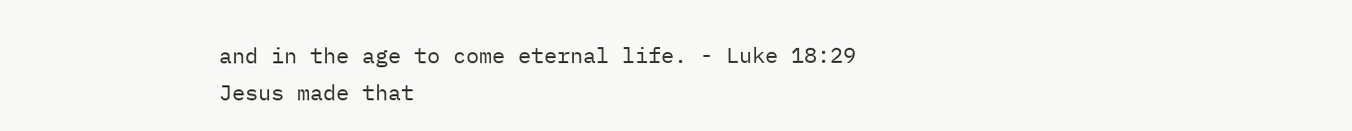and in the age to come eternal life. - Luke 18:29
Jesus made that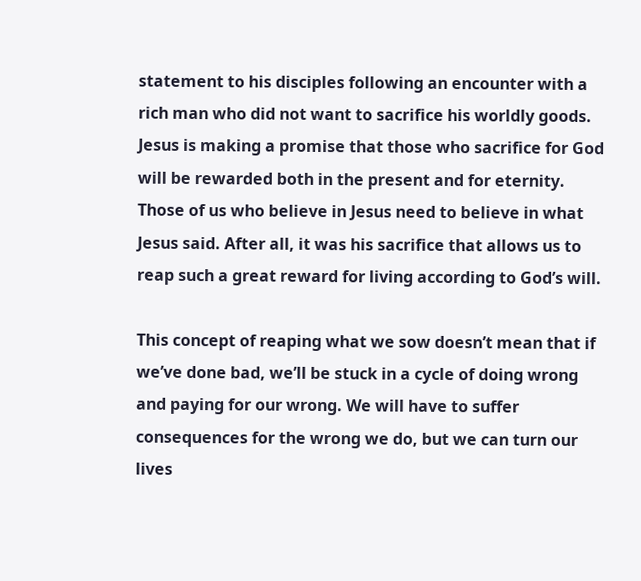statement to his disciples following an encounter with a rich man who did not want to sacrifice his worldly goods. Jesus is making a promise that those who sacrifice for God will be rewarded both in the present and for eternity. Those of us who believe in Jesus need to believe in what Jesus said. After all, it was his sacrifice that allows us to reap such a great reward for living according to God’s will.

This concept of reaping what we sow doesn’t mean that if we’ve done bad, we’ll be stuck in a cycle of doing wrong and paying for our wrong. We will have to suffer consequences for the wrong we do, but we can turn our lives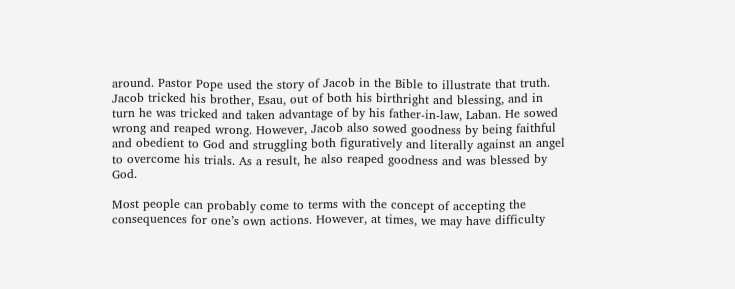around. Pastor Pope used the story of Jacob in the Bible to illustrate that truth. Jacob tricked his brother, Esau, out of both his birthright and blessing, and in turn he was tricked and taken advantage of by his father-in-law, Laban. He sowed wrong and reaped wrong. However, Jacob also sowed goodness by being faithful and obedient to God and struggling both figuratively and literally against an angel to overcome his trials. As a result, he also reaped goodness and was blessed by God.

Most people can probably come to terms with the concept of accepting the consequences for one’s own actions. However, at times, we may have difficulty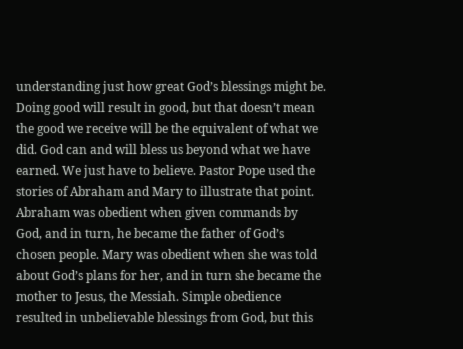understanding just how great God’s blessings might be. Doing good will result in good, but that doesn’t mean the good we receive will be the equivalent of what we did. God can and will bless us beyond what we have earned. We just have to believe. Pastor Pope used the stories of Abraham and Mary to illustrate that point. Abraham was obedient when given commands by God, and in turn, he became the father of God’s chosen people. Mary was obedient when she was told about God’s plans for her, and in turn she became the mother to Jesus, the Messiah. Simple obedience resulted in unbelievable blessings from God, but this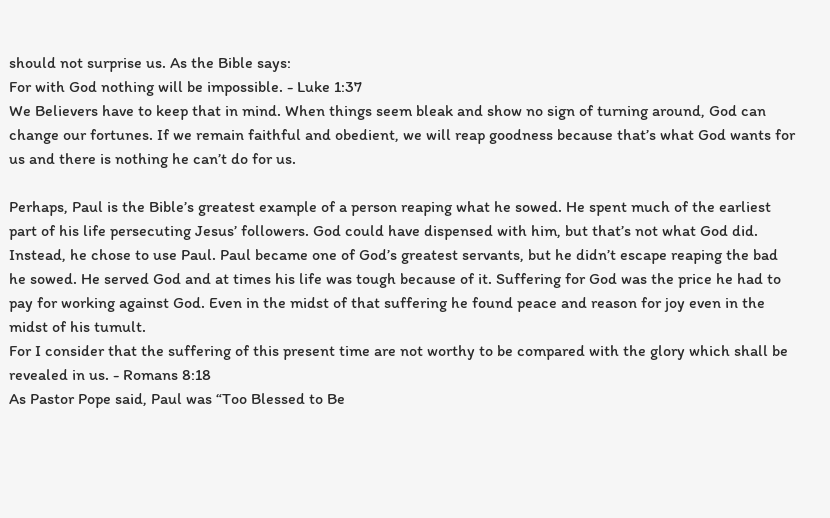should not surprise us. As the Bible says:
For with God nothing will be impossible. - Luke 1:37
We Believers have to keep that in mind. When things seem bleak and show no sign of turning around, God can change our fortunes. If we remain faithful and obedient, we will reap goodness because that’s what God wants for us and there is nothing he can’t do for us.

Perhaps, Paul is the Bible’s greatest example of a person reaping what he sowed. He spent much of the earliest part of his life persecuting Jesus’ followers. God could have dispensed with him, but that’s not what God did. Instead, he chose to use Paul. Paul became one of God’s greatest servants, but he didn’t escape reaping the bad he sowed. He served God and at times his life was tough because of it. Suffering for God was the price he had to pay for working against God. Even in the midst of that suffering he found peace and reason for joy even in the midst of his tumult.
For I consider that the suffering of this present time are not worthy to be compared with the glory which shall be revealed in us. - Romans 8:18
As Pastor Pope said, Paul was “Too Blessed to Be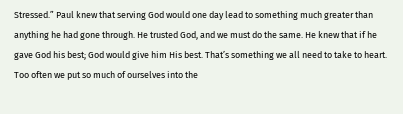Stressed.” Paul knew that serving God would one day lead to something much greater than anything he had gone through. He trusted God, and we must do the same. He knew that if he gave God his best; God would give him His best. That’s something we all need to take to heart. Too often we put so much of ourselves into the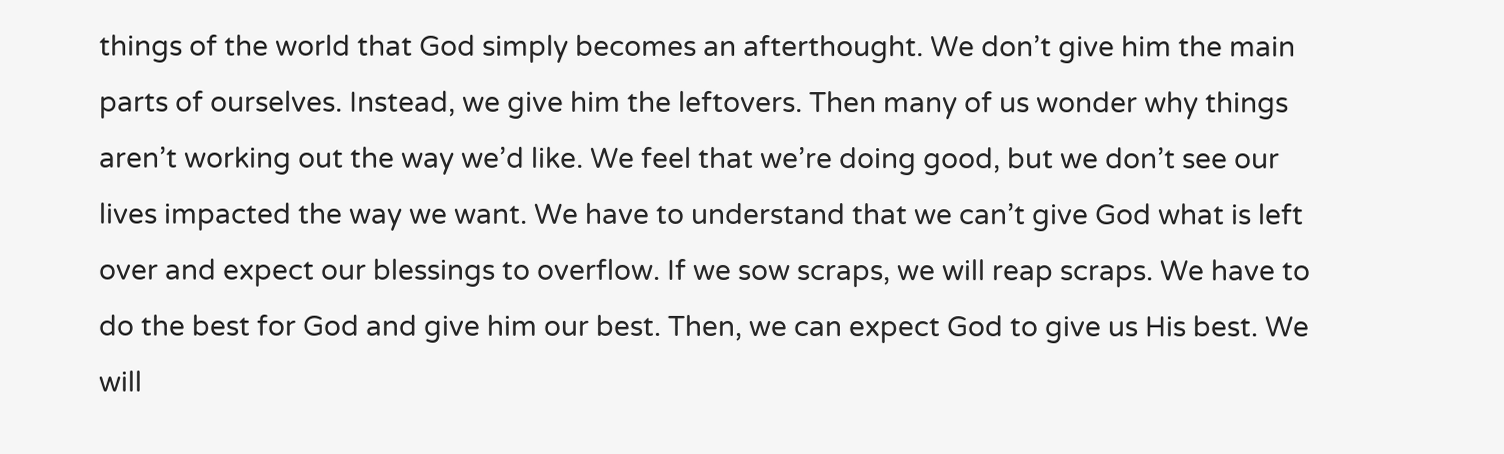things of the world that God simply becomes an afterthought. We don’t give him the main parts of ourselves. Instead, we give him the leftovers. Then many of us wonder why things aren’t working out the way we’d like. We feel that we’re doing good, but we don’t see our lives impacted the way we want. We have to understand that we can’t give God what is left over and expect our blessings to overflow. If we sow scraps, we will reap scraps. We have to do the best for God and give him our best. Then, we can expect God to give us His best. We will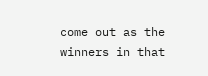come out as the winners in that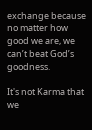exchange because no matter how good we are, we can’t beat God’s goodness.

It's not Karma that we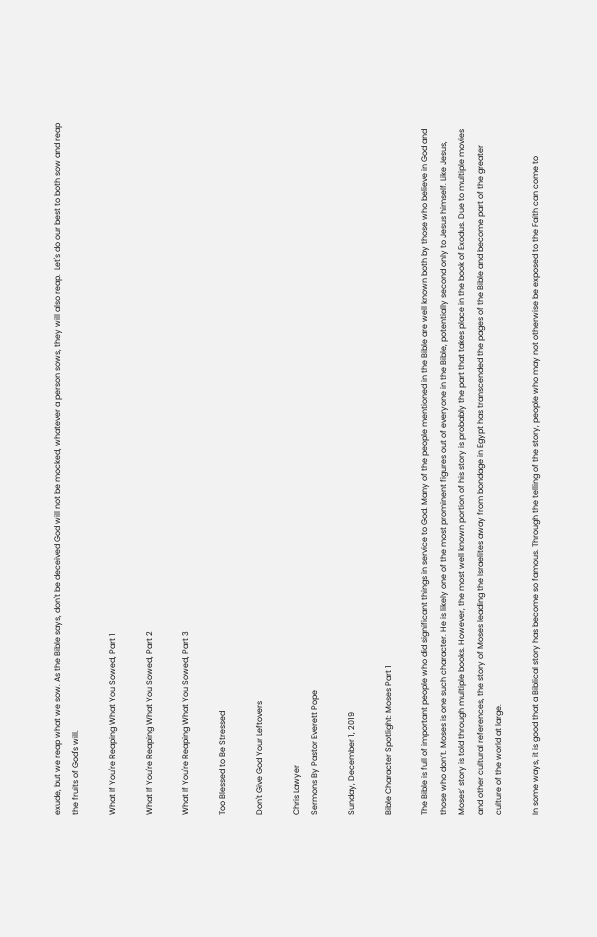exude, but we reap what we sow. As the Bible says, don't be deceived God will not be mocked, whatever a person sows, they will also reap.  Let's do our best to both sow and reap the fruits of God's will.

What If You're Reaping What You Sowed, Part 1

What If You're Reaping What You Sowed, Part 2

What If You're Reaping What You Sowed, Part 3

Too Blessed to Be Stressed

Don't Give God Your Leftovers

Chris Lawyer
Sermons By Pastor Everett Pope

Sunday, December 1, 2019

Bible Character Spotlight: Moses Part 1

The Bible is full of important people who did significant things in service to God. Many of the people mentioned in the Bible are well known both by those who believe in God and those who don’t. Moses is one such character. He is likely one of the most prominent figures out of everyone in the Bible, potentially second only to Jesus himself. Like Jesus, Moses’ story is told through multiple books. However, the most well known portion of his story is probably the part that takes place in the book of Exodus. Due to multiple movies and other cultural references, the story of Moses leading the Israelites away from bondage in Egypt has transcended the pages of the Bible and become part of the greater culture of the world at large.

In some ways, it is good that a Biblical story has become so famous. Through the telling of the story, people who may not otherwise be exposed to the Faith can come to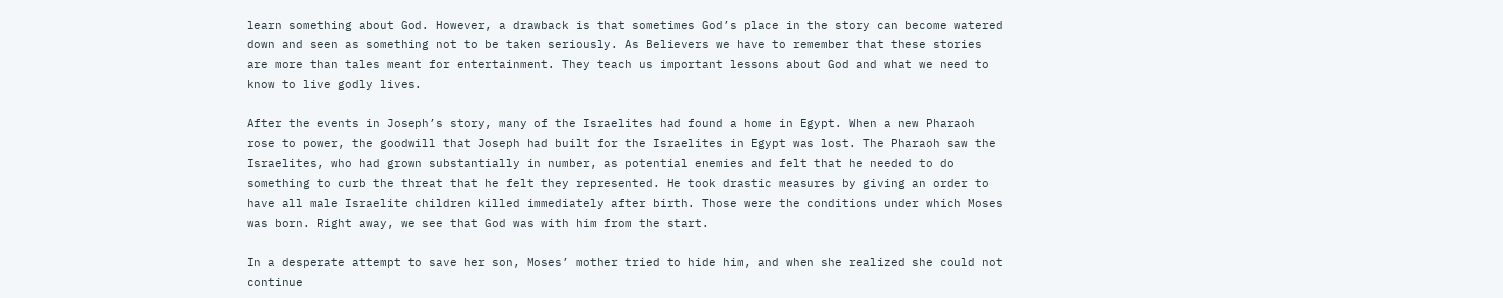learn something about God. However, a drawback is that sometimes God’s place in the story can become watered down and seen as something not to be taken seriously. As Believers we have to remember that these stories are more than tales meant for entertainment. They teach us important lessons about God and what we need to know to live godly lives.

After the events in Joseph’s story, many of the Israelites had found a home in Egypt. When a new Pharaoh rose to power, the goodwill that Joseph had built for the Israelites in Egypt was lost. The Pharaoh saw the Israelites, who had grown substantially in number, as potential enemies and felt that he needed to do something to curb the threat that he felt they represented. He took drastic measures by giving an order to have all male Israelite children killed immediately after birth. Those were the conditions under which Moses was born. Right away, we see that God was with him from the start.

In a desperate attempt to save her son, Moses’ mother tried to hide him, and when she realized she could not continue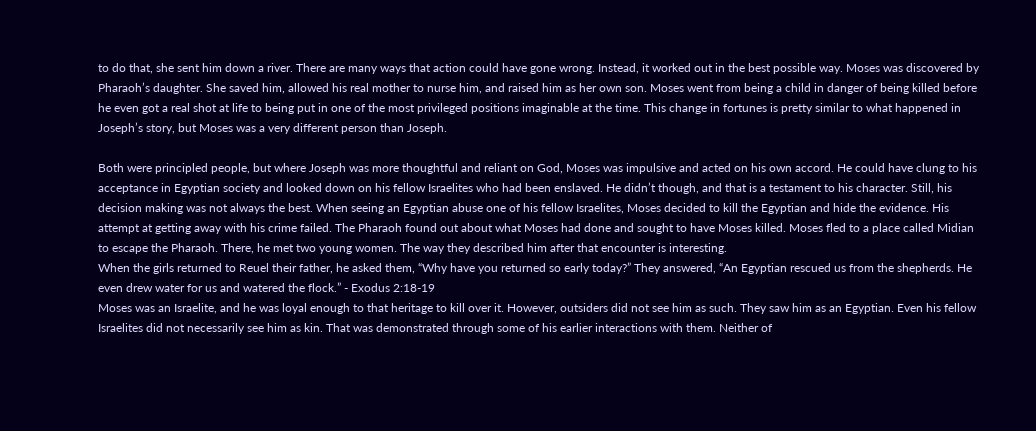to do that, she sent him down a river. There are many ways that action could have gone wrong. Instead, it worked out in the best possible way. Moses was discovered by Pharaoh’s daughter. She saved him, allowed his real mother to nurse him, and raised him as her own son. Moses went from being a child in danger of being killed before he even got a real shot at life to being put in one of the most privileged positions imaginable at the time. This change in fortunes is pretty similar to what happened in Joseph’s story, but Moses was a very different person than Joseph.

Both were principled people, but where Joseph was more thoughtful and reliant on God, Moses was impulsive and acted on his own accord. He could have clung to his acceptance in Egyptian society and looked down on his fellow Israelites who had been enslaved. He didn’t though, and that is a testament to his character. Still, his decision making was not always the best. When seeing an Egyptian abuse one of his fellow Israelites, Moses decided to kill the Egyptian and hide the evidence. His attempt at getting away with his crime failed. The Pharaoh found out about what Moses had done and sought to have Moses killed. Moses fled to a place called Midian to escape the Pharaoh. There, he met two young women. The way they described him after that encounter is interesting.
When the girls returned to Reuel their father, he asked them, “Why have you returned so early today?” They answered, “An Egyptian rescued us from the shepherds. He even drew water for us and watered the flock.” - Exodus 2:18-19
Moses was an Israelite, and he was loyal enough to that heritage to kill over it. However, outsiders did not see him as such. They saw him as an Egyptian. Even his fellow Israelites did not necessarily see him as kin. That was demonstrated through some of his earlier interactions with them. Neither of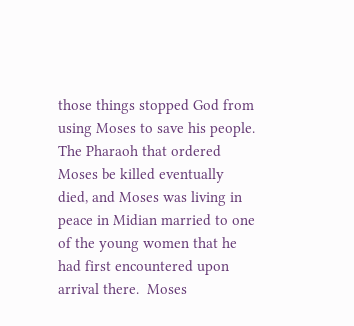those things stopped God from using Moses to save his people. The Pharaoh that ordered Moses be killed eventually died, and Moses was living in peace in Midian married to one of the young women that he had first encountered upon arrival there.  Moses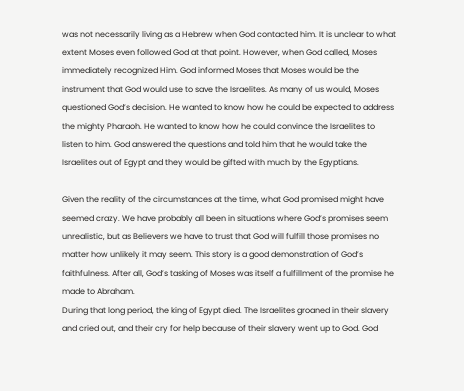was not necessarily living as a Hebrew when God contacted him. It is unclear to what extent Moses even followed God at that point. However, when God called, Moses immediately recognized Him. God informed Moses that Moses would be the instrument that God would use to save the Israelites. As many of us would, Moses questioned God’s decision. He wanted to know how he could be expected to address the mighty Pharaoh. He wanted to know how he could convince the Israelites to listen to him. God answered the questions and told him that he would take the Israelites out of Egypt and they would be gifted with much by the Egyptians.

Given the reality of the circumstances at the time, what God promised might have seemed crazy. We have probably all been in situations where God’s promises seem unrealistic, but as Believers we have to trust that God will fulfill those promises no matter how unlikely it may seem. This story is a good demonstration of God’s faithfulness. After all, God’s tasking of Moses was itself a fulfillment of the promise he made to Abraham.
During that long period, the king of Egypt died. The Israelites groaned in their slavery and cried out, and their cry for help because of their slavery went up to God. God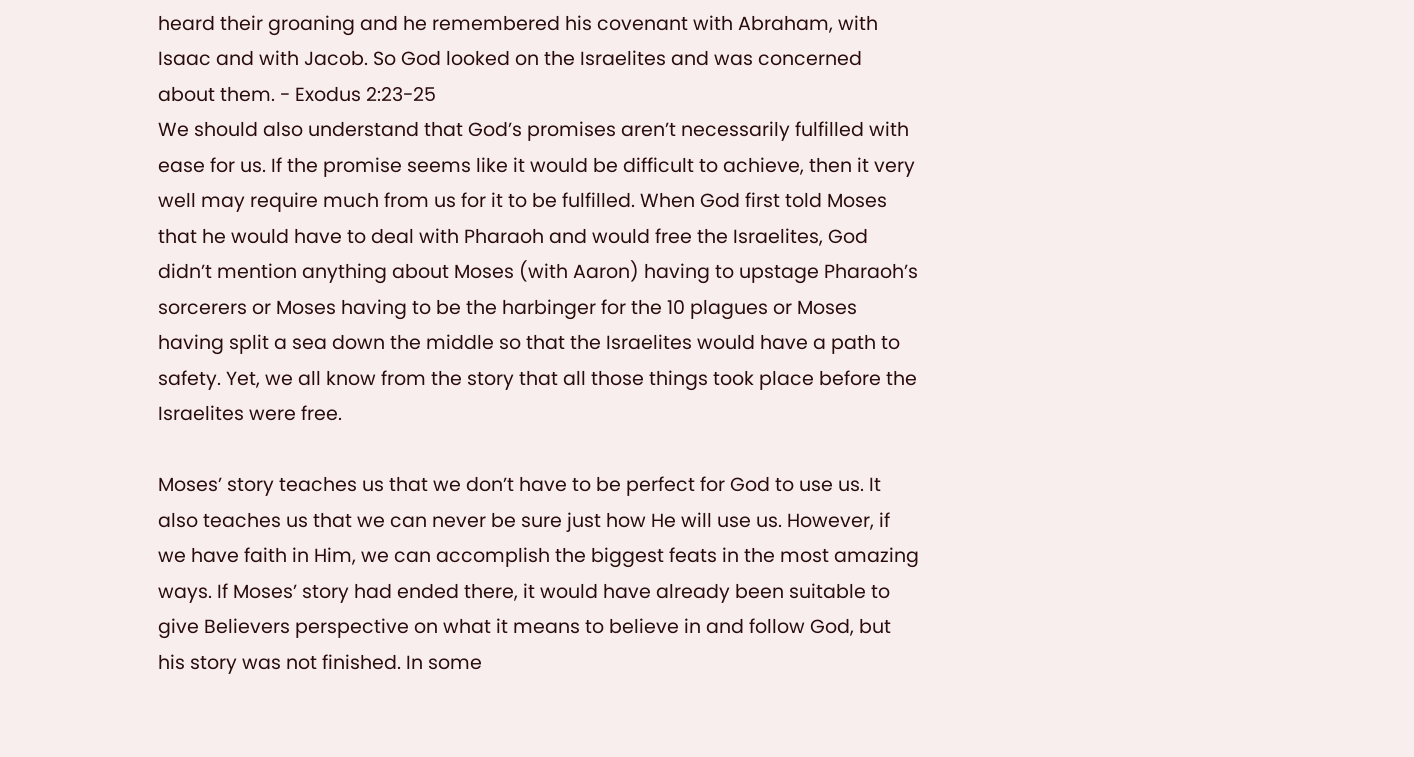heard their groaning and he remembered his covenant with Abraham, with Isaac and with Jacob. So God looked on the Israelites and was concerned about them. - Exodus 2:23-25
We should also understand that God’s promises aren’t necessarily fulfilled with ease for us. If the promise seems like it would be difficult to achieve, then it very well may require much from us for it to be fulfilled. When God first told Moses that he would have to deal with Pharaoh and would free the Israelites, God didn’t mention anything about Moses (with Aaron) having to upstage Pharaoh’s sorcerers or Moses having to be the harbinger for the 10 plagues or Moses having split a sea down the middle so that the Israelites would have a path to safety. Yet, we all know from the story that all those things took place before the Israelites were free.

Moses’ story teaches us that we don’t have to be perfect for God to use us. It also teaches us that we can never be sure just how He will use us. However, if we have faith in Him, we can accomplish the biggest feats in the most amazing ways. If Moses’ story had ended there, it would have already been suitable to give Believers perspective on what it means to believe in and follow God, but his story was not finished. In some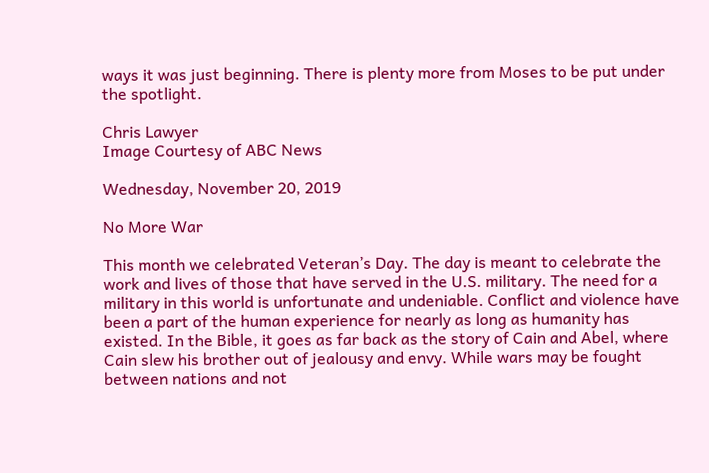ways it was just beginning. There is plenty more from Moses to be put under the spotlight.

Chris Lawyer
Image Courtesy of ABC News

Wednesday, November 20, 2019

No More War

This month we celebrated Veteran’s Day. The day is meant to celebrate the work and lives of those that have served in the U.S. military. The need for a military in this world is unfortunate and undeniable. Conflict and violence have been a part of the human experience for nearly as long as humanity has existed. In the Bible, it goes as far back as the story of Cain and Abel, where Cain slew his brother out of jealousy and envy. While wars may be fought between nations and not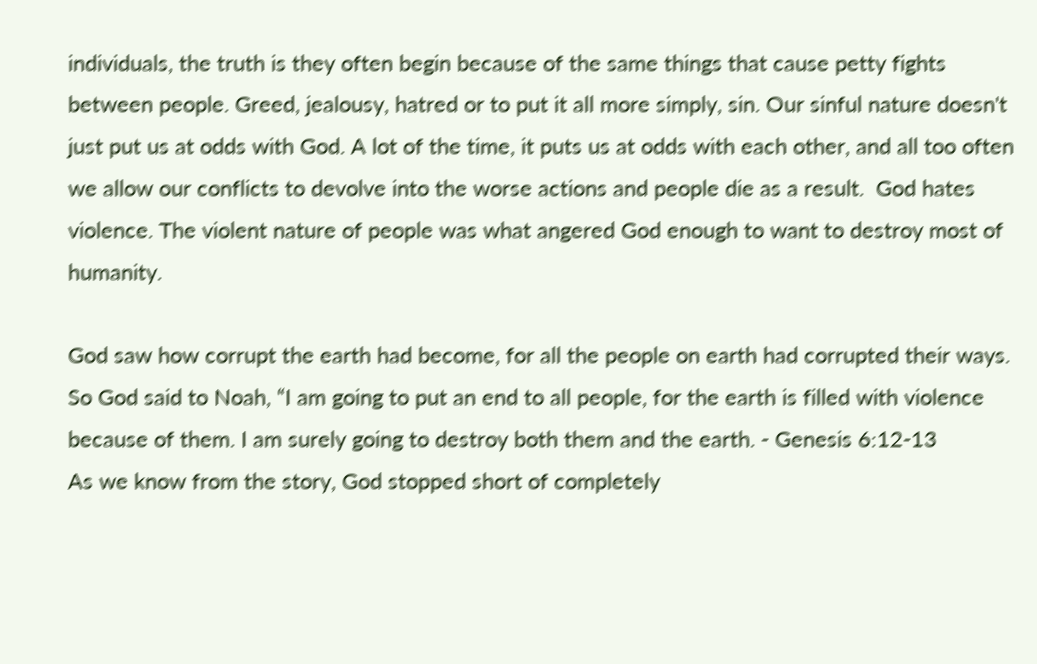individuals, the truth is they often begin because of the same things that cause petty fights between people. Greed, jealousy, hatred or to put it all more simply, sin. Our sinful nature doesn't just put us at odds with God. A lot of the time, it puts us at odds with each other, and all too often we allow our conflicts to devolve into the worse actions and people die as a result.  God hates violence. The violent nature of people was what angered God enough to want to destroy most of humanity.

God saw how corrupt the earth had become, for all the people on earth had corrupted their ways. So God said to Noah, “I am going to put an end to all people, for the earth is filled with violence because of them. I am surely going to destroy both them and the earth. - Genesis 6:12-13
As we know from the story, God stopped short of completely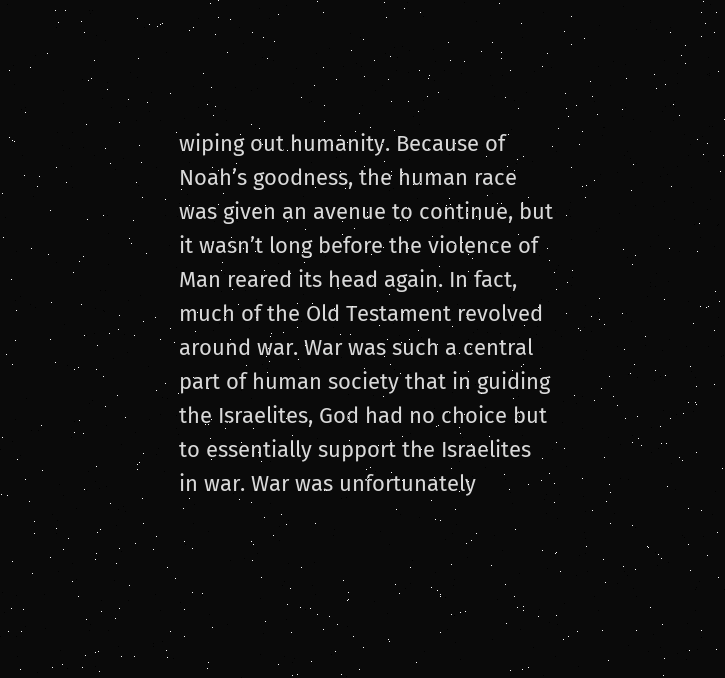wiping out humanity. Because of Noah’s goodness, the human race was given an avenue to continue, but it wasn’t long before the violence of Man reared its head again. In fact, much of the Old Testament revolved around war. War was such a central part of human society that in guiding the Israelites, God had no choice but to essentially support the Israelites in war. War was unfortunately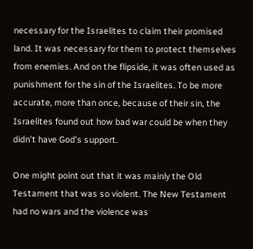necessary for the Israelites to claim their promised land. It was necessary for them to protect themselves from enemies. And on the flipside, it was often used as punishment for the sin of the Israelites. To be more accurate, more than once, because of their sin, the Israelites found out how bad war could be when they didn’t have God’s support.

One might point out that it was mainly the Old Testament that was so violent. The New Testament had no wars and the violence was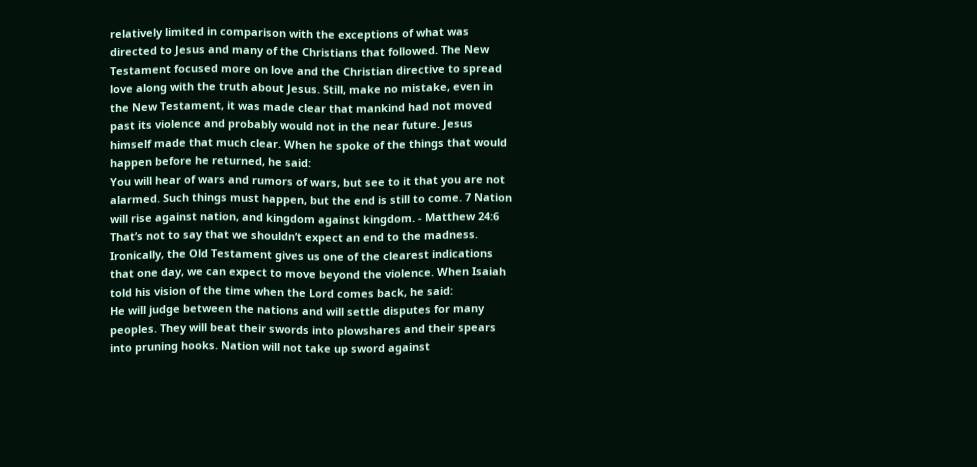relatively limited in comparison with the exceptions of what was directed to Jesus and many of the Christians that followed. The New Testament focused more on love and the Christian directive to spread love along with the truth about Jesus. Still, make no mistake, even in the New Testament, it was made clear that mankind had not moved past its violence and probably would not in the near future. Jesus himself made that much clear. When he spoke of the things that would happen before he returned, he said:
You will hear of wars and rumors of wars, but see to it that you are not alarmed. Such things must happen, but the end is still to come. 7 Nation will rise against nation, and kingdom against kingdom. - Matthew 24:6
That’s not to say that we shouldn’t expect an end to the madness. Ironically, the Old Testament gives us one of the clearest indications that one day, we can expect to move beyond the violence. When Isaiah told his vision of the time when the Lord comes back, he said:
He will judge between the nations and will settle disputes for many peoples. They will beat their swords into plowshares and their spears into pruning hooks. Nation will not take up sword against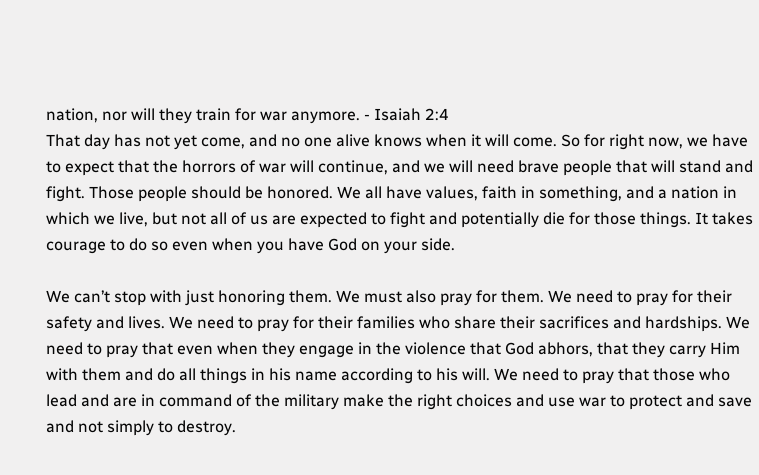nation, nor will they train for war anymore. - Isaiah 2:4
That day has not yet come, and no one alive knows when it will come. So for right now, we have to expect that the horrors of war will continue, and we will need brave people that will stand and fight. Those people should be honored. We all have values, faith in something, and a nation in which we live, but not all of us are expected to fight and potentially die for those things. It takes courage to do so even when you have God on your side.

We can’t stop with just honoring them. We must also pray for them. We need to pray for their safety and lives. We need to pray for their families who share their sacrifices and hardships. We need to pray that even when they engage in the violence that God abhors, that they carry Him with them and do all things in his name according to his will. We need to pray that those who lead and are in command of the military make the right choices and use war to protect and save and not simply to destroy.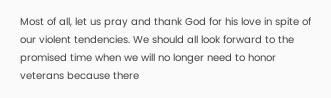Most of all, let us pray and thank God for his love in spite of our violent tendencies. We should all look forward to the promised time when we will no longer need to honor veterans because there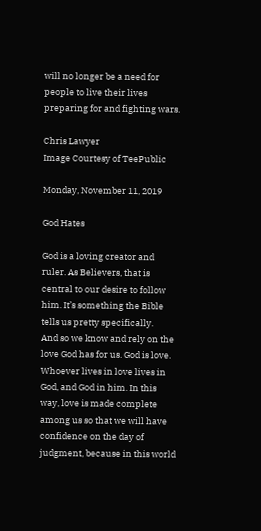will no longer be a need for people to live their lives preparing for and fighting wars.

Chris Lawyer
Image Courtesy of TeePublic

Monday, November 11, 2019

God Hates

God is a loving creator and ruler. As Believers, that is central to our desire to follow him. It’s something the Bible tells us pretty specifically.
And so we know and rely on the love God has for us. God is love. Whoever lives in love lives in God, and God in him. In this way, love is made complete among us so that we will have confidence on the day of judgment, because in this world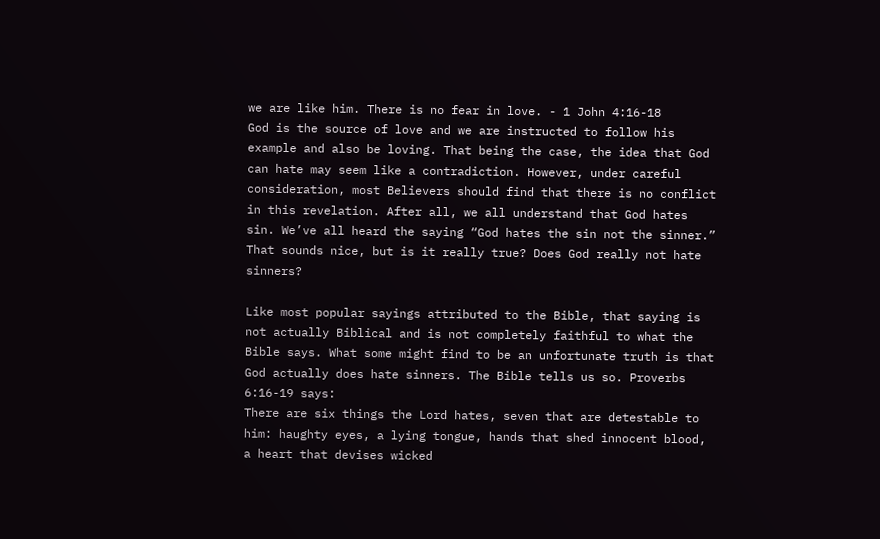we are like him. There is no fear in love. - 1 John 4:16-18
God is the source of love and we are instructed to follow his example and also be loving. That being the case, the idea that God can hate may seem like a contradiction. However, under careful consideration, most Believers should find that there is no conflict in this revelation. After all, we all understand that God hates sin. We’ve all heard the saying “God hates the sin not the sinner.” That sounds nice, but is it really true? Does God really not hate sinners?

Like most popular sayings attributed to the Bible, that saying is not actually Biblical and is not completely faithful to what the Bible says. What some might find to be an unfortunate truth is that God actually does hate sinners. The Bible tells us so. Proverbs 6:16-19 says:
There are six things the Lord hates, seven that are detestable to him: haughty eyes, a lying tongue, hands that shed innocent blood, a heart that devises wicked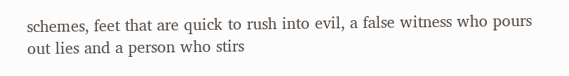schemes, feet that are quick to rush into evil, a false witness who pours out lies and a person who stirs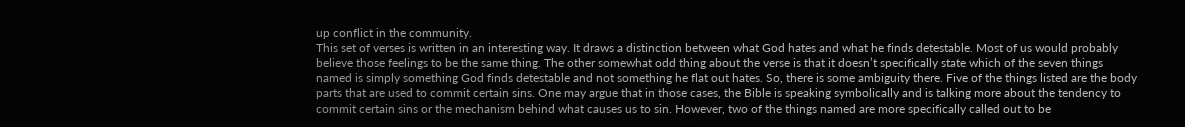up conflict in the community.
This set of verses is written in an interesting way. It draws a distinction between what God hates and what he finds detestable. Most of us would probably believe those feelings to be the same thing. The other somewhat odd thing about the verse is that it doesn’t specifically state which of the seven things named is simply something God finds detestable and not something he flat out hates. So, there is some ambiguity there. Five of the things listed are the body parts that are used to commit certain sins. One may argue that in those cases, the Bible is speaking symbolically and is talking more about the tendency to commit certain sins or the mechanism behind what causes us to sin. However, two of the things named are more specifically called out to be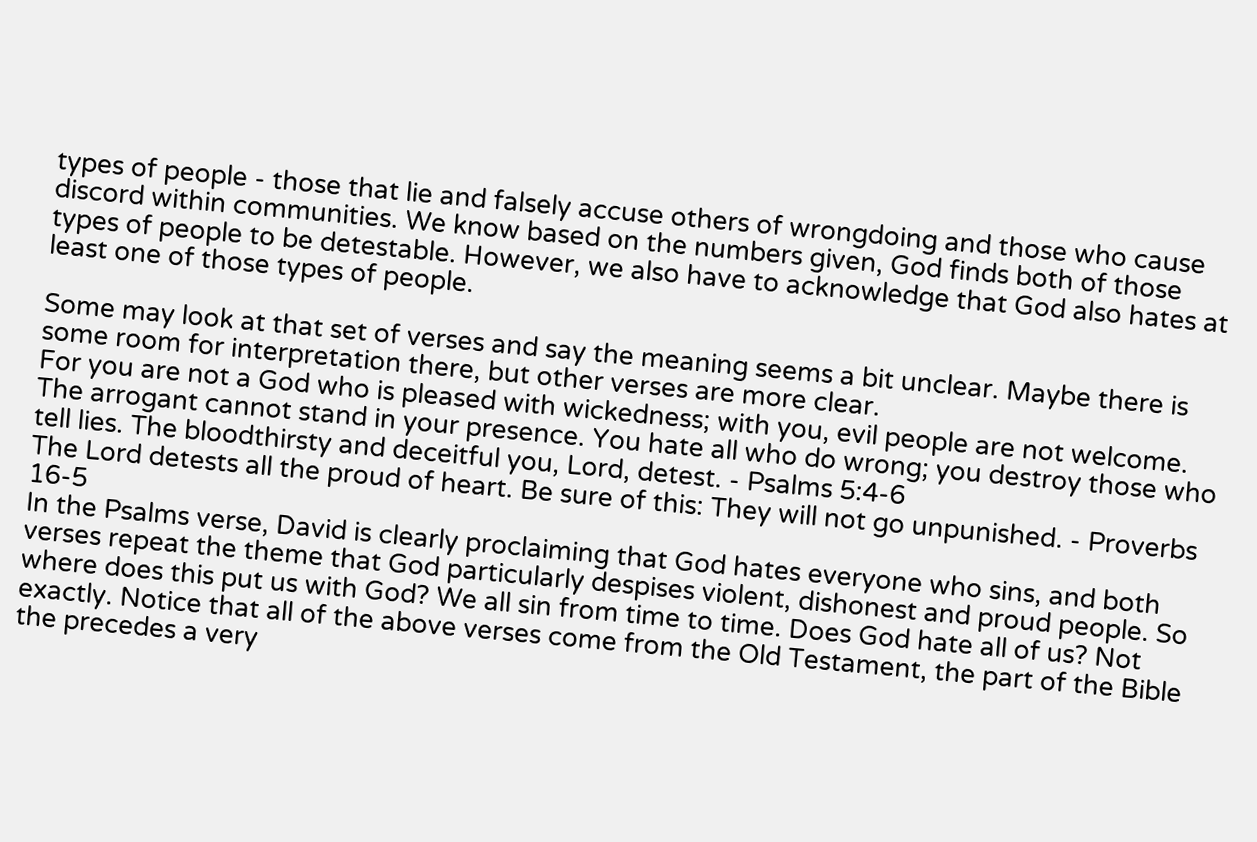types of people - those that lie and falsely accuse others of wrongdoing and those who cause discord within communities. We know based on the numbers given, God finds both of those types of people to be detestable. However, we also have to acknowledge that God also hates at least one of those types of people.

Some may look at that set of verses and say the meaning seems a bit unclear. Maybe there is some room for interpretation there, but other verses are more clear.
For you are not a God who is pleased with wickedness; with you, evil people are not welcome. The arrogant cannot stand in your presence. You hate all who do wrong; you destroy those who tell lies. The bloodthirsty and deceitful you, Lord, detest. - Psalms 5:4-6
The Lord detests all the proud of heart. Be sure of this: They will not go unpunished. - Proverbs 16-5
In the Psalms verse, David is clearly proclaiming that God hates everyone who sins, and both verses repeat the theme that God particularly despises violent, dishonest and proud people. So where does this put us with God? We all sin from time to time. Does God hate all of us? Not exactly. Notice that all of the above verses come from the Old Testament, the part of the Bible the precedes a very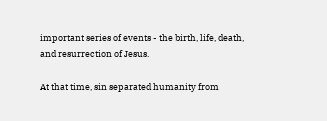important series of events - the birth, life, death, and resurrection of Jesus.

At that time, sin separated humanity from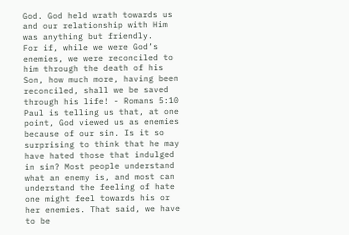God. God held wrath towards us and our relationship with Him was anything but friendly.
For if, while we were God’s enemies, we were reconciled to him through the death of his Son, how much more, having been reconciled, shall we be saved through his life! - Romans 5:10
Paul is telling us that, at one point, God viewed us as enemies because of our sin. Is it so surprising to think that he may have hated those that indulged in sin? Most people understand what an enemy is, and most can understand the feeling of hate one might feel towards his or her enemies. That said, we have to be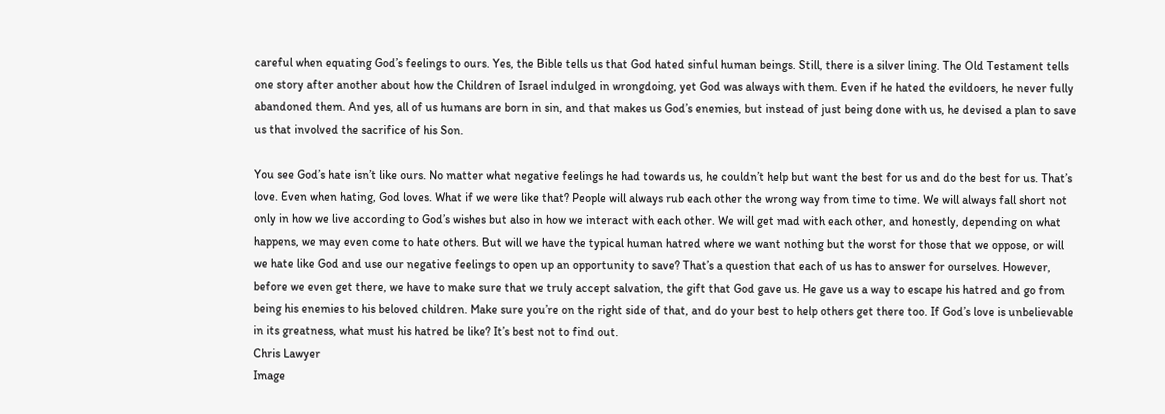careful when equating God’s feelings to ours. Yes, the Bible tells us that God hated sinful human beings. Still, there is a silver lining. The Old Testament tells one story after another about how the Children of Israel indulged in wrongdoing, yet God was always with them. Even if he hated the evildoers, he never fully abandoned them. And yes, all of us humans are born in sin, and that makes us God’s enemies, but instead of just being done with us, he devised a plan to save us that involved the sacrifice of his Son.

You see God’s hate isn’t like ours. No matter what negative feelings he had towards us, he couldn’t help but want the best for us and do the best for us. That’s love. Even when hating, God loves. What if we were like that? People will always rub each other the wrong way from time to time. We will always fall short not only in how we live according to God’s wishes but also in how we interact with each other. We will get mad with each other, and honestly, depending on what happens, we may even come to hate others. But will we have the typical human hatred where we want nothing but the worst for those that we oppose, or will we hate like God and use our negative feelings to open up an opportunity to save? That’s a question that each of us has to answer for ourselves. However, before we even get there, we have to make sure that we truly accept salvation, the gift that God gave us. He gave us a way to escape his hatred and go from being his enemies to his beloved children. Make sure you’re on the right side of that, and do your best to help others get there too. If God’s love is unbelievable in its greatness, what must his hatred be like? It’s best not to find out.
Chris Lawyer
Image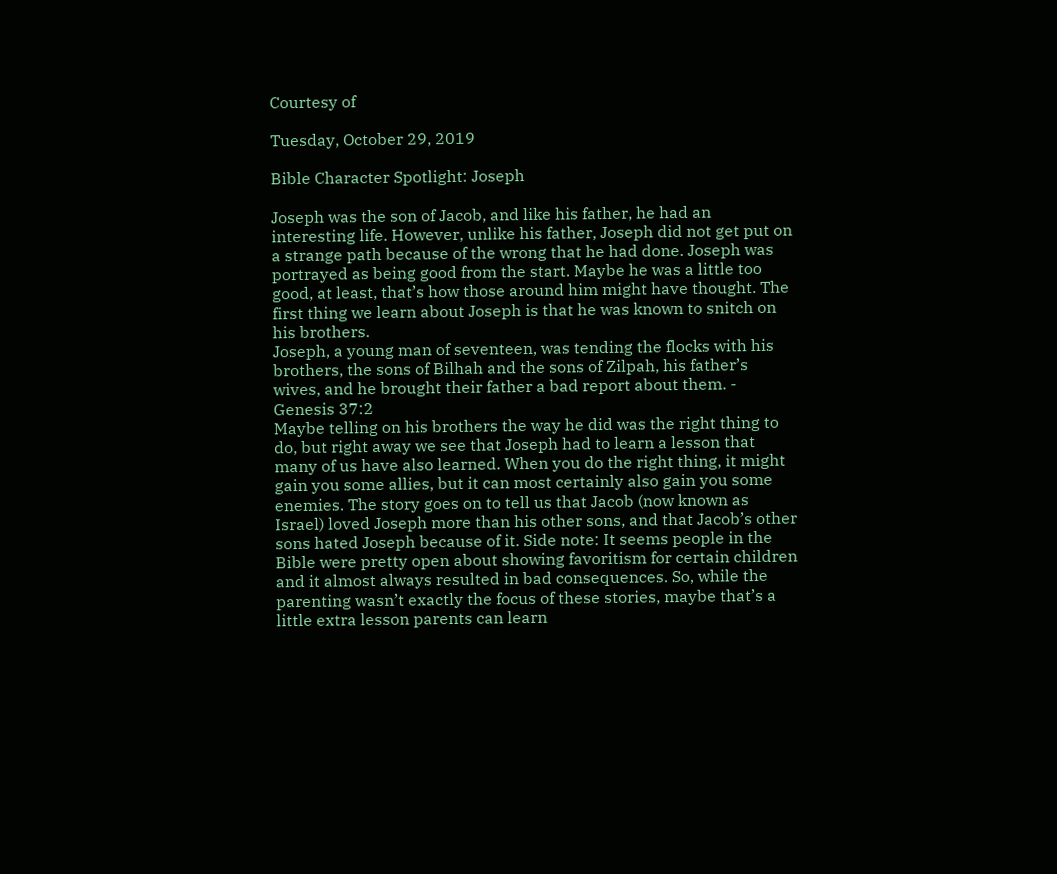Courtesy of

Tuesday, October 29, 2019

Bible Character Spotlight: Joseph

Joseph was the son of Jacob, and like his father, he had an interesting life. However, unlike his father, Joseph did not get put on a strange path because of the wrong that he had done. Joseph was portrayed as being good from the start. Maybe he was a little too good, at least, that’s how those around him might have thought. The first thing we learn about Joseph is that he was known to snitch on his brothers.
Joseph, a young man of seventeen, was tending the flocks with his brothers, the sons of Bilhah and the sons of Zilpah, his father’s wives, and he brought their father a bad report about them. - Genesis 37:2
Maybe telling on his brothers the way he did was the right thing to do, but right away we see that Joseph had to learn a lesson that many of us have also learned. When you do the right thing, it might gain you some allies, but it can most certainly also gain you some enemies. The story goes on to tell us that Jacob (now known as Israel) loved Joseph more than his other sons, and that Jacob’s other sons hated Joseph because of it. Side note: It seems people in the Bible were pretty open about showing favoritism for certain children and it almost always resulted in bad consequences. So, while the parenting wasn’t exactly the focus of these stories, maybe that’s a little extra lesson parents can learn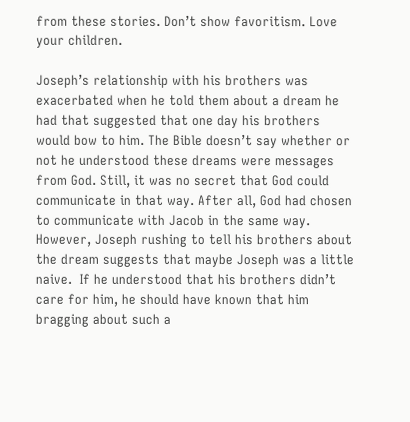from these stories. Don’t show favoritism. Love your children.

Joseph’s relationship with his brothers was exacerbated when he told them about a dream he had that suggested that one day his brothers would bow to him. The Bible doesn’t say whether or not he understood these dreams were messages from God. Still, it was no secret that God could communicate in that way. After all, God had chosen to communicate with Jacob in the same way. However, Joseph rushing to tell his brothers about the dream suggests that maybe Joseph was a little naive.  If he understood that his brothers didn’t care for him, he should have known that him bragging about such a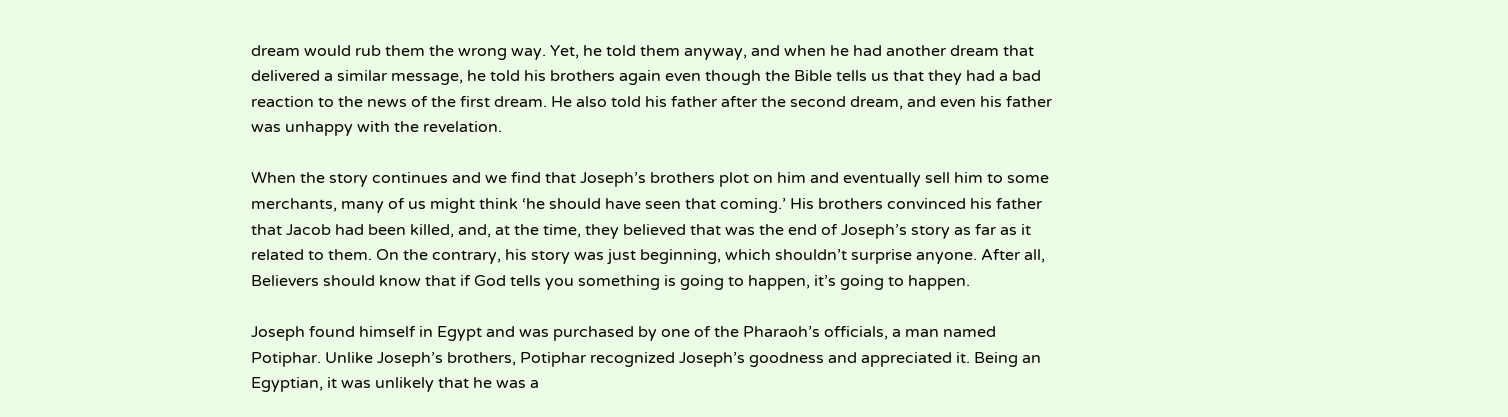dream would rub them the wrong way. Yet, he told them anyway, and when he had another dream that delivered a similar message, he told his brothers again even though the Bible tells us that they had a bad reaction to the news of the first dream. He also told his father after the second dream, and even his father was unhappy with the revelation.

When the story continues and we find that Joseph’s brothers plot on him and eventually sell him to some merchants, many of us might think ‘he should have seen that coming.’ His brothers convinced his father that Jacob had been killed, and, at the time, they believed that was the end of Joseph’s story as far as it related to them. On the contrary, his story was just beginning, which shouldn’t surprise anyone. After all, Believers should know that if God tells you something is going to happen, it’s going to happen.

Joseph found himself in Egypt and was purchased by one of the Pharaoh’s officials, a man named Potiphar. Unlike Joseph’s brothers, Potiphar recognized Joseph’s goodness and appreciated it. Being an Egyptian, it was unlikely that he was a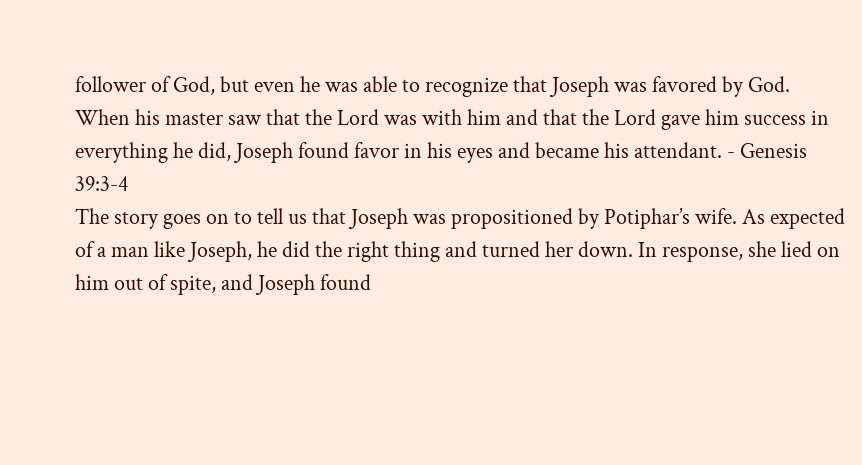follower of God, but even he was able to recognize that Joseph was favored by God.
When his master saw that the Lord was with him and that the Lord gave him success in everything he did, Joseph found favor in his eyes and became his attendant. - Genesis 39:3-4
The story goes on to tell us that Joseph was propositioned by Potiphar’s wife. As expected of a man like Joseph, he did the right thing and turned her down. In response, she lied on him out of spite, and Joseph found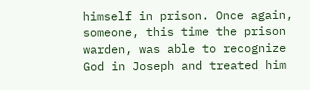himself in prison. Once again, someone, this time the prison warden, was able to recognize God in Joseph and treated him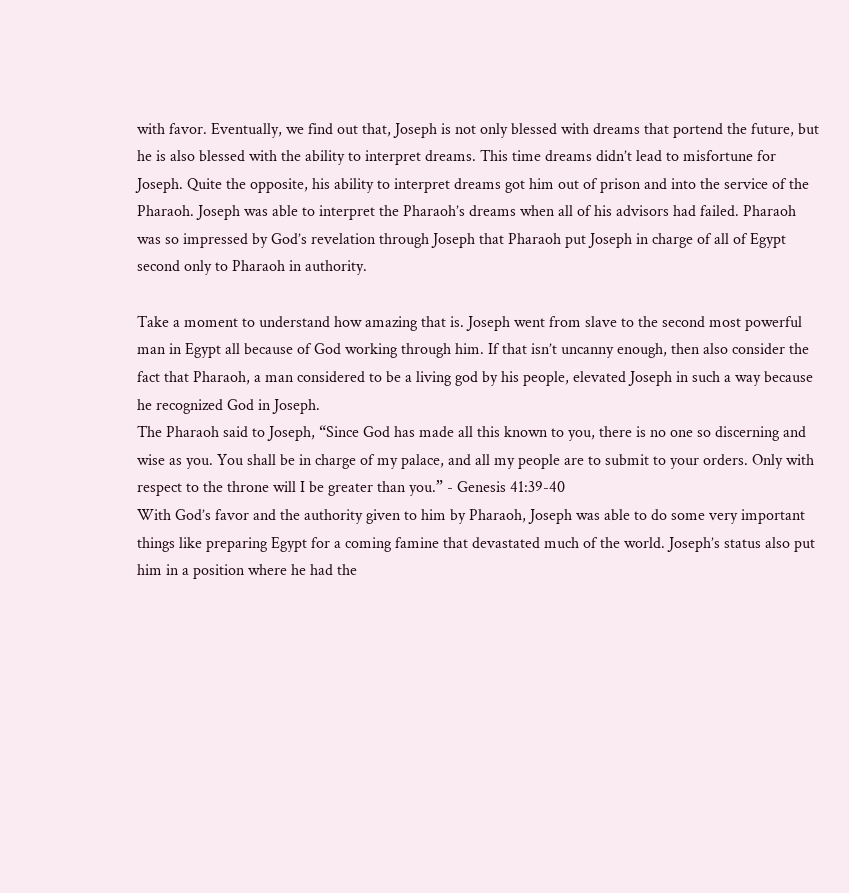with favor. Eventually, we find out that, Joseph is not only blessed with dreams that portend the future, but he is also blessed with the ability to interpret dreams. This time dreams didn’t lead to misfortune for Joseph. Quite the opposite, his ability to interpret dreams got him out of prison and into the service of the Pharaoh. Joseph was able to interpret the Pharaoh’s dreams when all of his advisors had failed. Pharaoh was so impressed by God’s revelation through Joseph that Pharaoh put Joseph in charge of all of Egypt second only to Pharaoh in authority.

Take a moment to understand how amazing that is. Joseph went from slave to the second most powerful man in Egypt all because of God working through him. If that isn’t uncanny enough, then also consider the fact that Pharaoh, a man considered to be a living god by his people, elevated Joseph in such a way because he recognized God in Joseph.
The Pharaoh said to Joseph, “Since God has made all this known to you, there is no one so discerning and wise as you. You shall be in charge of my palace, and all my people are to submit to your orders. Only with respect to the throne will I be greater than you.” - Genesis 41:39-40
With God’s favor and the authority given to him by Pharaoh, Joseph was able to do some very important things like preparing Egypt for a coming famine that devastated much of the world. Joseph’s status also put him in a position where he had the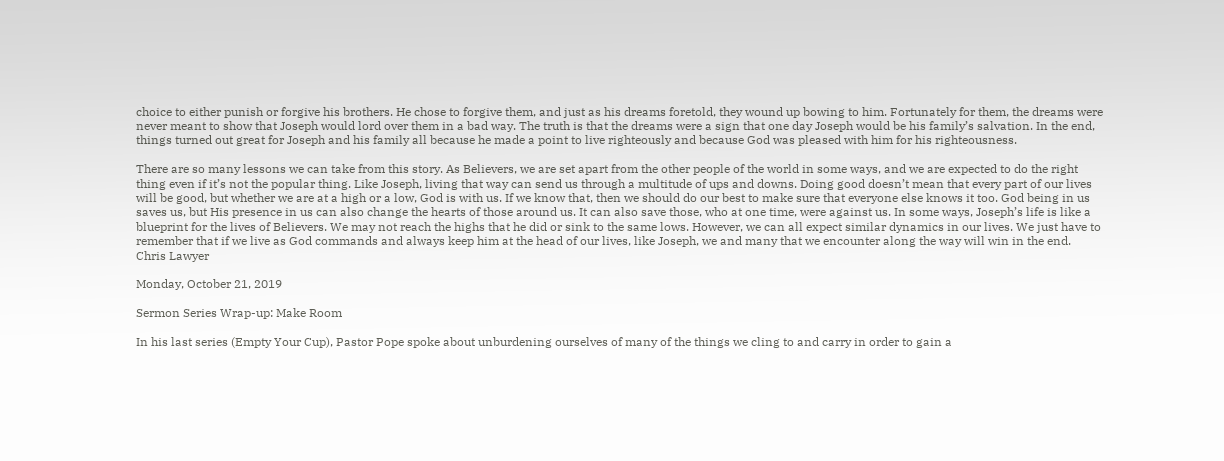choice to either punish or forgive his brothers. He chose to forgive them, and just as his dreams foretold, they wound up bowing to him. Fortunately for them, the dreams were never meant to show that Joseph would lord over them in a bad way. The truth is that the dreams were a sign that one day Joseph would be his family’s salvation. In the end, things turned out great for Joseph and his family all because he made a point to live righteously and because God was pleased with him for his righteousness.

There are so many lessons we can take from this story. As Believers, we are set apart from the other people of the world in some ways, and we are expected to do the right thing even if it’s not the popular thing. Like Joseph, living that way can send us through a multitude of ups and downs. Doing good doesn’t mean that every part of our lives will be good, but whether we are at a high or a low, God is with us. If we know that, then we should do our best to make sure that everyone else knows it too. God being in us saves us, but His presence in us can also change the hearts of those around us. It can also save those, who at one time, were against us. In some ways, Joseph’s life is like a blueprint for the lives of Believers. We may not reach the highs that he did or sink to the same lows. However, we can all expect similar dynamics in our lives. We just have to remember that if we live as God commands and always keep him at the head of our lives, like Joseph, we and many that we encounter along the way will win in the end.
Chris Lawyer

Monday, October 21, 2019

Sermon Series Wrap-up: Make Room

In his last series (Empty Your Cup), Pastor Pope spoke about unburdening ourselves of many of the things we cling to and carry in order to gain a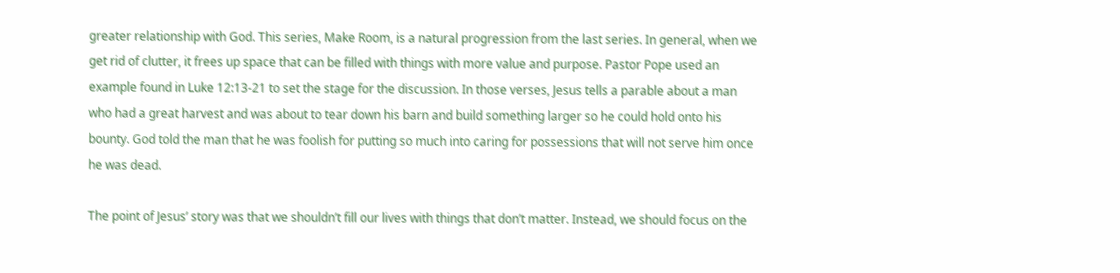greater relationship with God. This series, Make Room, is a natural progression from the last series. In general, when we get rid of clutter, it frees up space that can be filled with things with more value and purpose. Pastor Pope used an example found in Luke 12:13-21 to set the stage for the discussion. In those verses, Jesus tells a parable about a man who had a great harvest and was about to tear down his barn and build something larger so he could hold onto his bounty. God told the man that he was foolish for putting so much into caring for possessions that will not serve him once he was dead.

The point of Jesus’ story was that we shouldn’t fill our lives with things that don’t matter. Instead, we should focus on the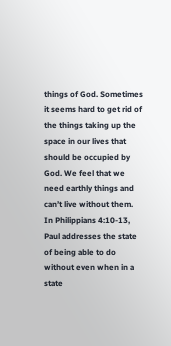things of God. Sometimes it seems hard to get rid of the things taking up the space in our lives that should be occupied by God. We feel that we need earthly things and can’t live without them. In Philippians 4:10-13, Paul addresses the state of being able to do without even when in a state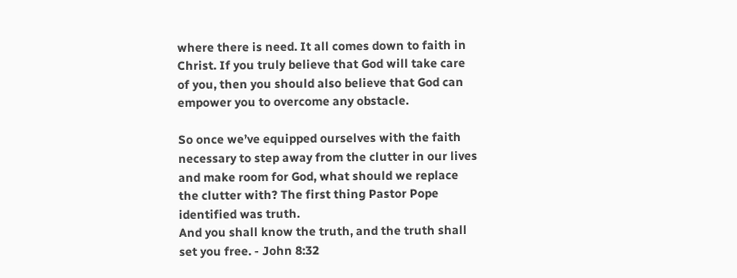where there is need. It all comes down to faith in Christ. If you truly believe that God will take care of you, then you should also believe that God can empower you to overcome any obstacle.

So once we’ve equipped ourselves with the faith necessary to step away from the clutter in our lives and make room for God, what should we replace the clutter with? The first thing Pastor Pope identified was truth.
And you shall know the truth, and the truth shall set you free. - John 8:32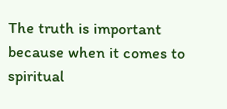The truth is important because when it comes to spiritual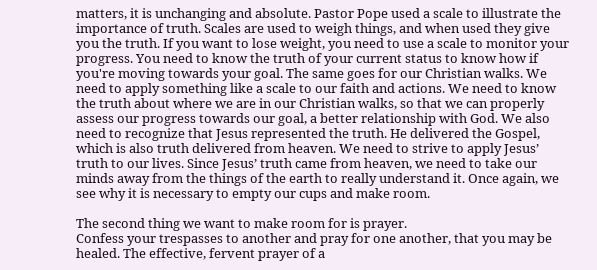matters, it is unchanging and absolute. Pastor Pope used a scale to illustrate the importance of truth. Scales are used to weigh things, and when used they give you the truth. If you want to lose weight, you need to use a scale to monitor your progress. You need to know the truth of your current status to know how if you're moving towards your goal. The same goes for our Christian walks. We need to apply something like a scale to our faith and actions. We need to know the truth about where we are in our Christian walks, so that we can properly assess our progress towards our goal, a better relationship with God. We also need to recognize that Jesus represented the truth. He delivered the Gospel, which is also truth delivered from heaven. We need to strive to apply Jesus’ truth to our lives. Since Jesus’ truth came from heaven, we need to take our minds away from the things of the earth to really understand it. Once again, we see why it is necessary to empty our cups and make room.

The second thing we want to make room for is prayer.
Confess your trespasses to another and pray for one another, that you may be healed. The effective, fervent prayer of a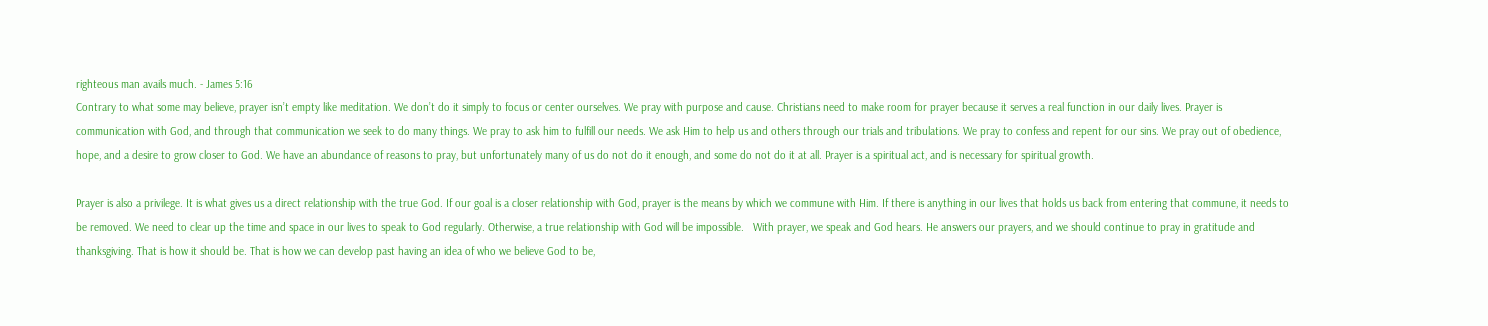righteous man avails much. - James 5:16
Contrary to what some may believe, prayer isn’t empty like meditation. We don’t do it simply to focus or center ourselves. We pray with purpose and cause. Christians need to make room for prayer because it serves a real function in our daily lives. Prayer is communication with God, and through that communication we seek to do many things. We pray to ask him to fulfill our needs. We ask Him to help us and others through our trials and tribulations. We pray to confess and repent for our sins. We pray out of obedience, hope, and a desire to grow closer to God. We have an abundance of reasons to pray, but unfortunately many of us do not do it enough, and some do not do it at all. Prayer is a spiritual act, and is necessary for spiritual growth.

Prayer is also a privilege. It is what gives us a direct relationship with the true God. If our goal is a closer relationship with God, prayer is the means by which we commune with Him. If there is anything in our lives that holds us back from entering that commune, it needs to be removed. We need to clear up the time and space in our lives to speak to God regularly. Otherwise, a true relationship with God will be impossible.   With prayer, we speak and God hears. He answers our prayers, and we should continue to pray in gratitude and thanksgiving. That is how it should be. That is how we can develop past having an idea of who we believe God to be,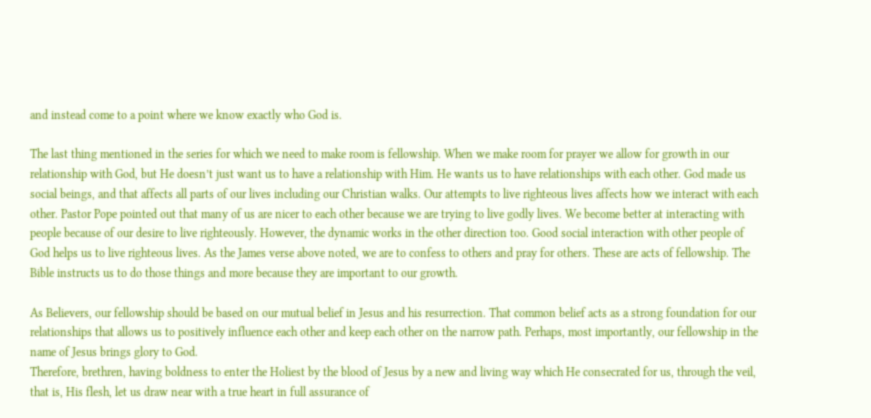and instead come to a point where we know exactly who God is.

The last thing mentioned in the series for which we need to make room is fellowship. When we make room for prayer we allow for growth in our relationship with God, but He doesn’t just want us to have a relationship with Him. He wants us to have relationships with each other. God made us social beings, and that affects all parts of our lives including our Christian walks. Our attempts to live righteous lives affects how we interact with each other. Pastor Pope pointed out that many of us are nicer to each other because we are trying to live godly lives. We become better at interacting with people because of our desire to live righteously. However, the dynamic works in the other direction too. Good social interaction with other people of God helps us to live righteous lives. As the James verse above noted, we are to confess to others and pray for others. These are acts of fellowship. The Bible instructs us to do those things and more because they are important to our growth.

As Believers, our fellowship should be based on our mutual belief in Jesus and his resurrection. That common belief acts as a strong foundation for our relationships that allows us to positively influence each other and keep each other on the narrow path. Perhaps, most importantly, our fellowship in the name of Jesus brings glory to God.
Therefore, brethren, having boldness to enter the Holiest by the blood of Jesus by a new and living way which He consecrated for us, through the veil, that is, His flesh, let us draw near with a true heart in full assurance of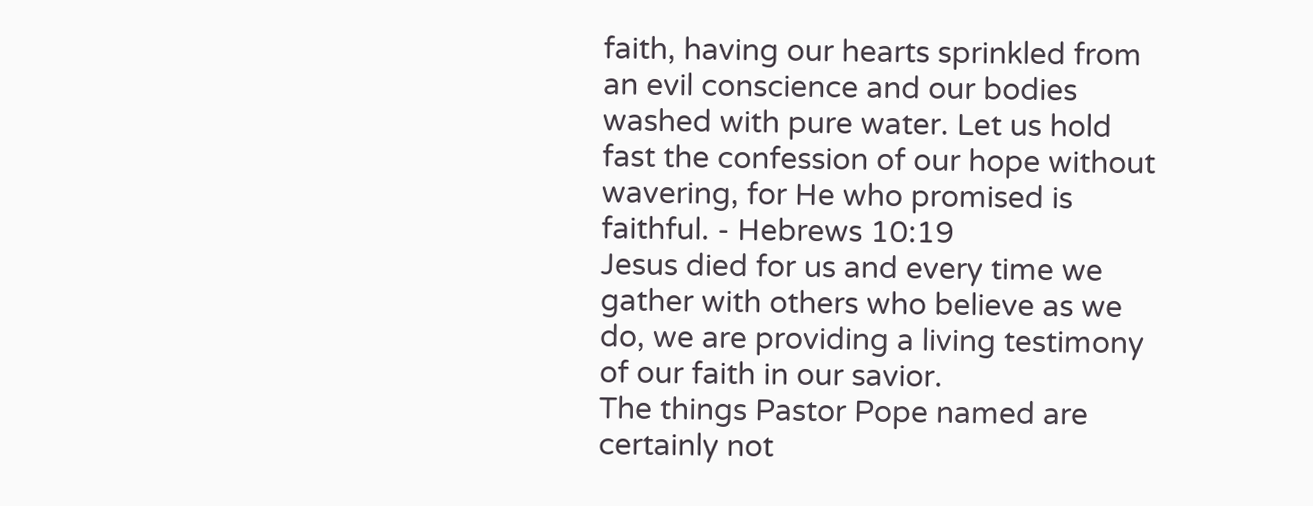faith, having our hearts sprinkled from an evil conscience and our bodies washed with pure water. Let us hold fast the confession of our hope without wavering, for He who promised is faithful. - Hebrews 10:19
Jesus died for us and every time we gather with others who believe as we do, we are providing a living testimony of our faith in our savior.
The things Pastor Pope named are certainly not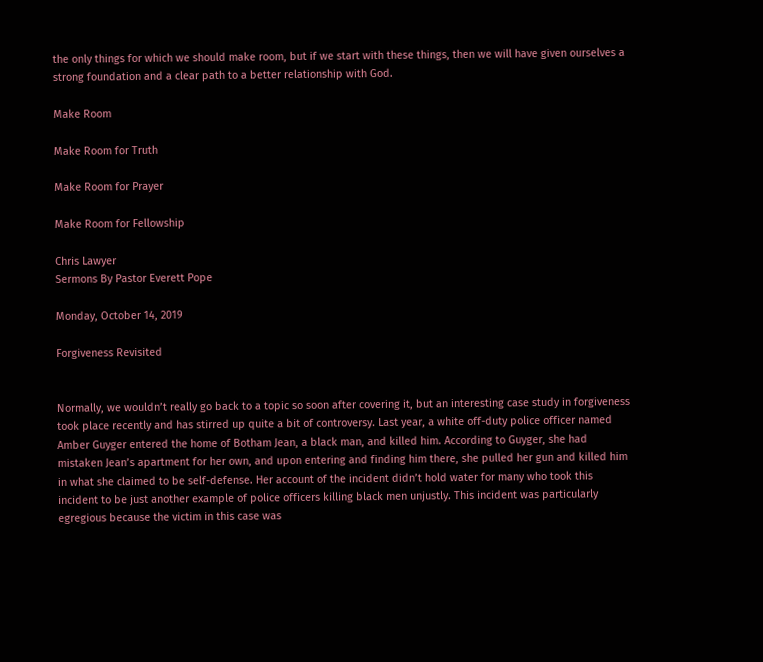the only things for which we should make room, but if we start with these things, then we will have given ourselves a strong foundation and a clear path to a better relationship with God.

Make Room

Make Room for Truth

Make Room for Prayer

Make Room for Fellowship

Chris Lawyer
Sermons By Pastor Everett Pope

Monday, October 14, 2019

Forgiveness Revisited


Normally, we wouldn’t really go back to a topic so soon after covering it, but an interesting case study in forgiveness took place recently and has stirred up quite a bit of controversy. Last year, a white off-duty police officer named Amber Guyger entered the home of Botham Jean, a black man, and killed him. According to Guyger, she had mistaken Jean’s apartment for her own, and upon entering and finding him there, she pulled her gun and killed him in what she claimed to be self-defense. Her account of the incident didn’t hold water for many who took this incident to be just another example of police officers killing black men unjustly. This incident was particularly egregious because the victim in this case was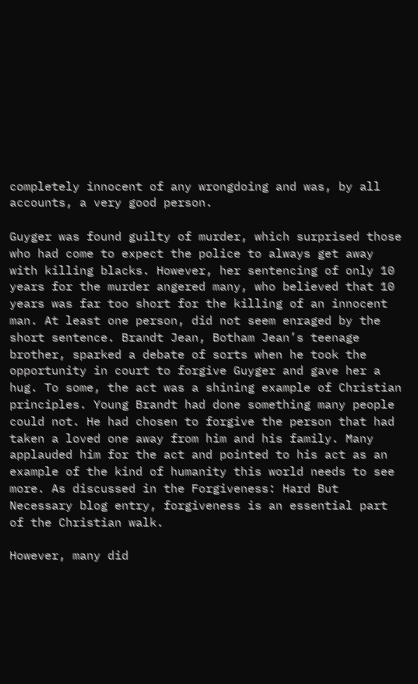completely innocent of any wrongdoing and was, by all accounts, a very good person.

Guyger was found guilty of murder, which surprised those who had come to expect the police to always get away with killing blacks. However, her sentencing of only 10 years for the murder angered many, who believed that 10 years was far too short for the killing of an innocent man. At least one person, did not seem enraged by the short sentence. Brandt Jean, Botham Jean’s teenage brother, sparked a debate of sorts when he took the opportunity in court to forgive Guyger and gave her a hug. To some, the act was a shining example of Christian principles. Young Brandt had done something many people could not. He had chosen to forgive the person that had taken a loved one away from him and his family. Many applauded him for the act and pointed to his act as an example of the kind of humanity this world needs to see more. As discussed in the Forgiveness: Hard But Necessary blog entry, forgiveness is an essential part of the Christian walk.

However, many did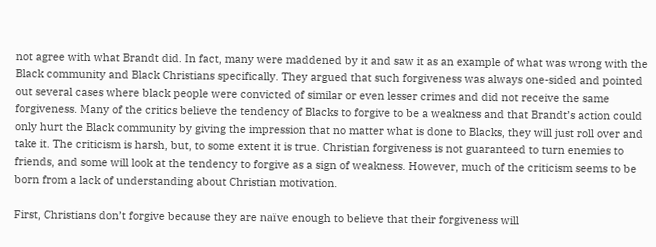not agree with what Brandt did. In fact, many were maddened by it and saw it as an example of what was wrong with the Black community and Black Christians specifically. They argued that such forgiveness was always one-sided and pointed out several cases where black people were convicted of similar or even lesser crimes and did not receive the same forgiveness. Many of the critics believe the tendency of Blacks to forgive to be a weakness and that Brandt’s action could only hurt the Black community by giving the impression that no matter what is done to Blacks, they will just roll over and take it. The criticism is harsh, but, to some extent it is true. Christian forgiveness is not guaranteed to turn enemies to friends, and some will look at the tendency to forgive as a sign of weakness. However, much of the criticism seems to be born from a lack of understanding about Christian motivation.

First, Christians don’t forgive because they are naïve enough to believe that their forgiveness will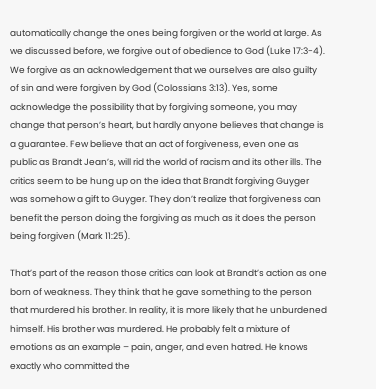automatically change the ones being forgiven or the world at large. As we discussed before, we forgive out of obedience to God (Luke 17:3-4). We forgive as an acknowledgement that we ourselves are also guilty of sin and were forgiven by God (Colossians 3:13). Yes, some acknowledge the possibility that by forgiving someone, you may change that person’s heart, but hardly anyone believes that change is a guarantee. Few believe that an act of forgiveness, even one as public as Brandt Jean’s, will rid the world of racism and its other ills. The critics seem to be hung up on the idea that Brandt forgiving Guyger was somehow a gift to Guyger. They don’t realize that forgiveness can benefit the person doing the forgiving as much as it does the person being forgiven (Mark 11:25).

That’s part of the reason those critics can look at Brandt’s action as one born of weakness. They think that he gave something to the person that murdered his brother. In reality, it is more likely that he unburdened himself. His brother was murdered. He probably felt a mixture of emotions as an example – pain, anger, and even hatred. He knows exactly who committed the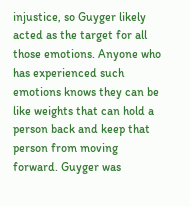injustice, so Guyger likely acted as the target for all those emotions. Anyone who has experienced such emotions knows they can be like weights that can hold a person back and keep that person from moving forward. Guyger was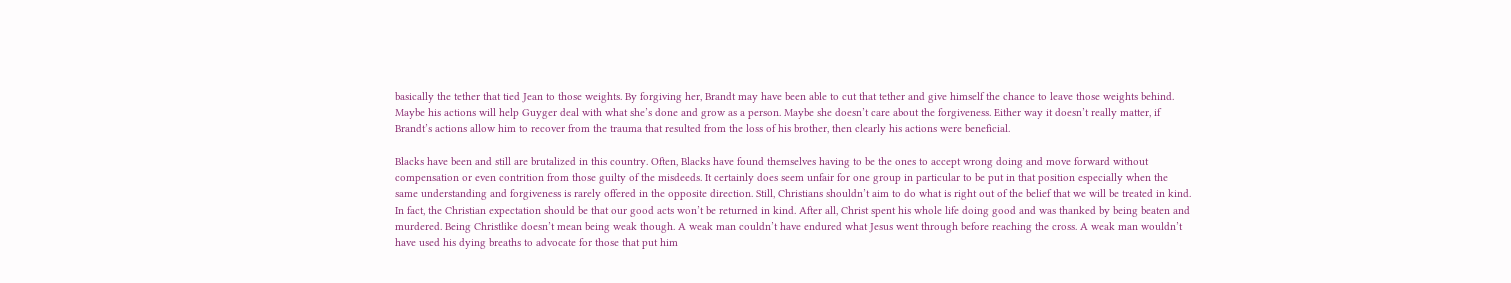basically the tether that tied Jean to those weights. By forgiving her, Brandt may have been able to cut that tether and give himself the chance to leave those weights behind. Maybe his actions will help Guyger deal with what she’s done and grow as a person. Maybe she doesn’t care about the forgiveness. Either way it doesn’t really matter, if Brandt’s actions allow him to recover from the trauma that resulted from the loss of his brother, then clearly his actions were beneficial.

Blacks have been and still are brutalized in this country. Often, Blacks have found themselves having to be the ones to accept wrong doing and move forward without compensation or even contrition from those guilty of the misdeeds. It certainly does seem unfair for one group in particular to be put in that position especially when the same understanding and forgiveness is rarely offered in the opposite direction. Still, Christians shouldn’t aim to do what is right out of the belief that we will be treated in kind. In fact, the Christian expectation should be that our good acts won’t be returned in kind. After all, Christ spent his whole life doing good and was thanked by being beaten and murdered. Being Christlike doesn’t mean being weak though. A weak man couldn’t have endured what Jesus went through before reaching the cross. A weak man wouldn’t have used his dying breaths to advocate for those that put him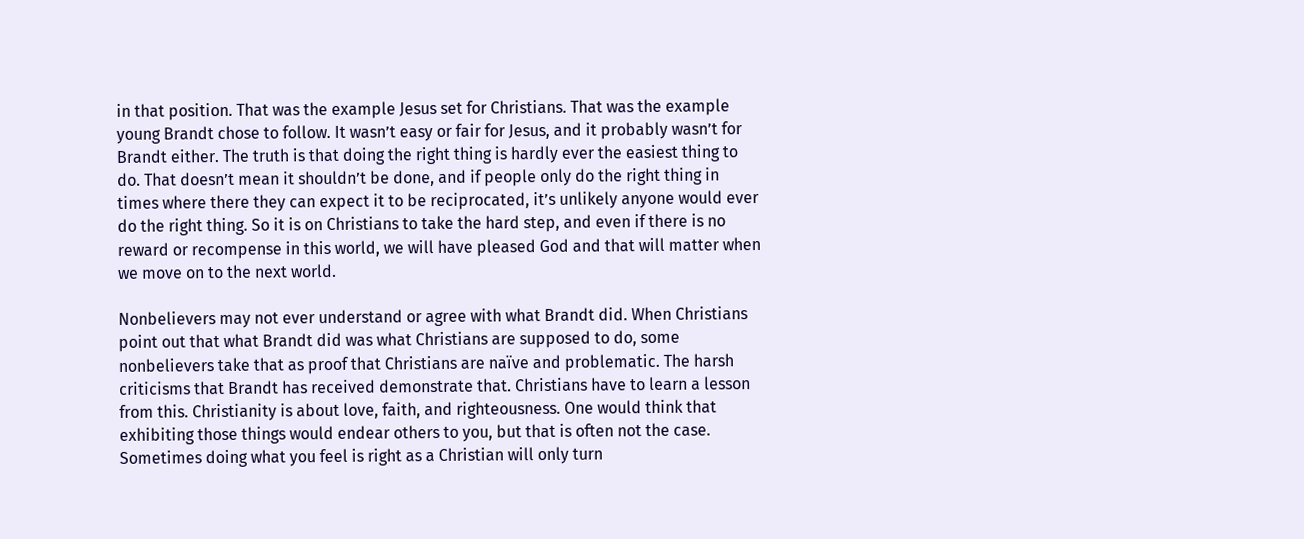in that position. That was the example Jesus set for Christians. That was the example young Brandt chose to follow. It wasn’t easy or fair for Jesus, and it probably wasn’t for Brandt either. The truth is that doing the right thing is hardly ever the easiest thing to do. That doesn’t mean it shouldn’t be done, and if people only do the right thing in times where there they can expect it to be reciprocated, it’s unlikely anyone would ever do the right thing. So it is on Christians to take the hard step, and even if there is no reward or recompense in this world, we will have pleased God and that will matter when we move on to the next world.

Nonbelievers may not ever understand or agree with what Brandt did. When Christians point out that what Brandt did was what Christians are supposed to do, some nonbelievers take that as proof that Christians are naïve and problematic. The harsh criticisms that Brandt has received demonstrate that. Christians have to learn a lesson from this. Christianity is about love, faith, and righteousness. One would think that exhibiting those things would endear others to you, but that is often not the case. Sometimes doing what you feel is right as a Christian will only turn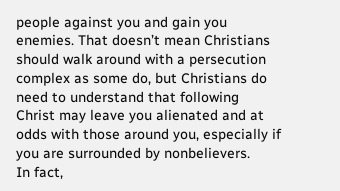people against you and gain you enemies. That doesn’t mean Christians should walk around with a persecution complex as some do, but Christians do need to understand that following Christ may leave you alienated and at odds with those around you, especially if you are surrounded by nonbelievers.
In fact,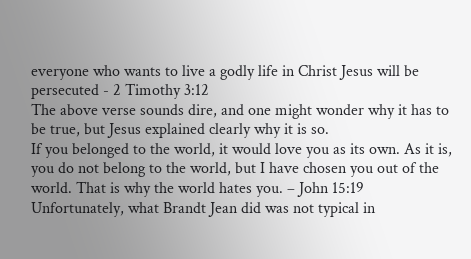everyone who wants to live a godly life in Christ Jesus will be persecuted - 2 Timothy 3:12
The above verse sounds dire, and one might wonder why it has to be true, but Jesus explained clearly why it is so.
If you belonged to the world, it would love you as its own. As it is, you do not belong to the world, but I have chosen you out of the world. That is why the world hates you. – John 15:19
Unfortunately, what Brandt Jean did was not typical in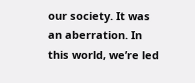our society. It was an aberration. In this world, we’re led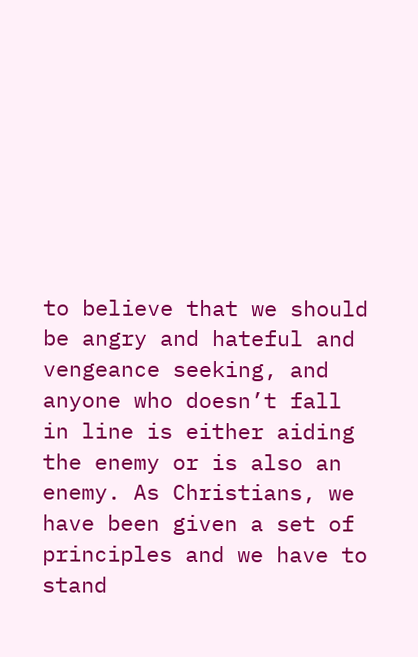to believe that we should be angry and hateful and vengeance seeking, and anyone who doesn’t fall in line is either aiding the enemy or is also an enemy. As Christians, we have been given a set of principles and we have to stand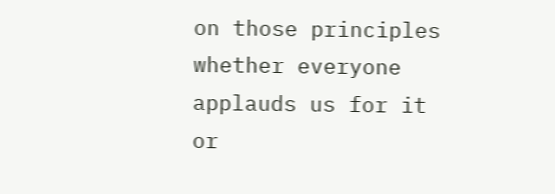on those principles whether everyone applauds us for it or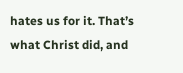hates us for it. That’s what Christ did, and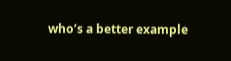who’s a better example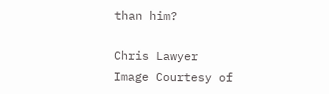than him?

Chris Lawyer
Image Courtesy of